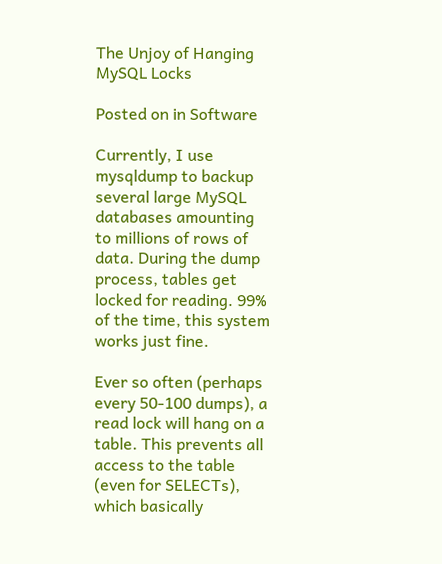The Unjoy of Hanging MySQL Locks

Posted on in Software

Currently, I use mysqldump to backup several large MySQL databases amounting to millions of rows of data. During the dump process, tables get locked for reading. 99% of the time, this system works just fine.

Ever so often (perhaps every 50-100 dumps), a read lock will hang on a table. This prevents all access to the table (even for SELECTs), which basically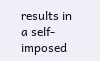results in a self-imposed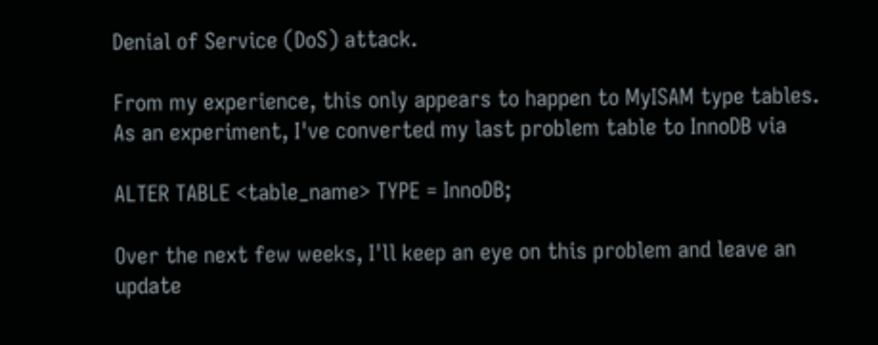Denial of Service (DoS) attack.

From my experience, this only appears to happen to MyISAM type tables. As an experiment, I've converted my last problem table to InnoDB via

ALTER TABLE <table_name> TYPE = InnoDB;

Over the next few weeks, I'll keep an eye on this problem and leave an update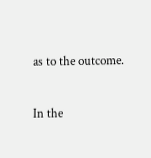as to the outcome.

In the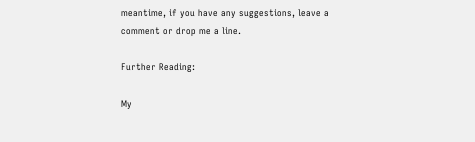meantime, if you have any suggestions, leave a comment or drop me a line.

Further Reading:

My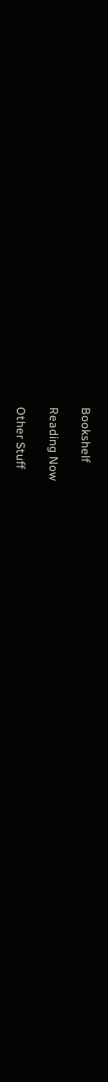Bookshelf

Reading Now

Other Stuff